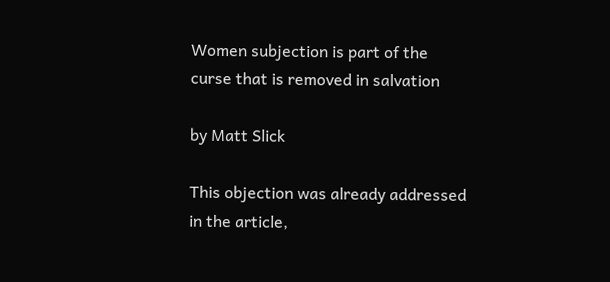Women subjection is part of the curse that is removed in salvation

by Matt Slick

This objection was already addressed in the article,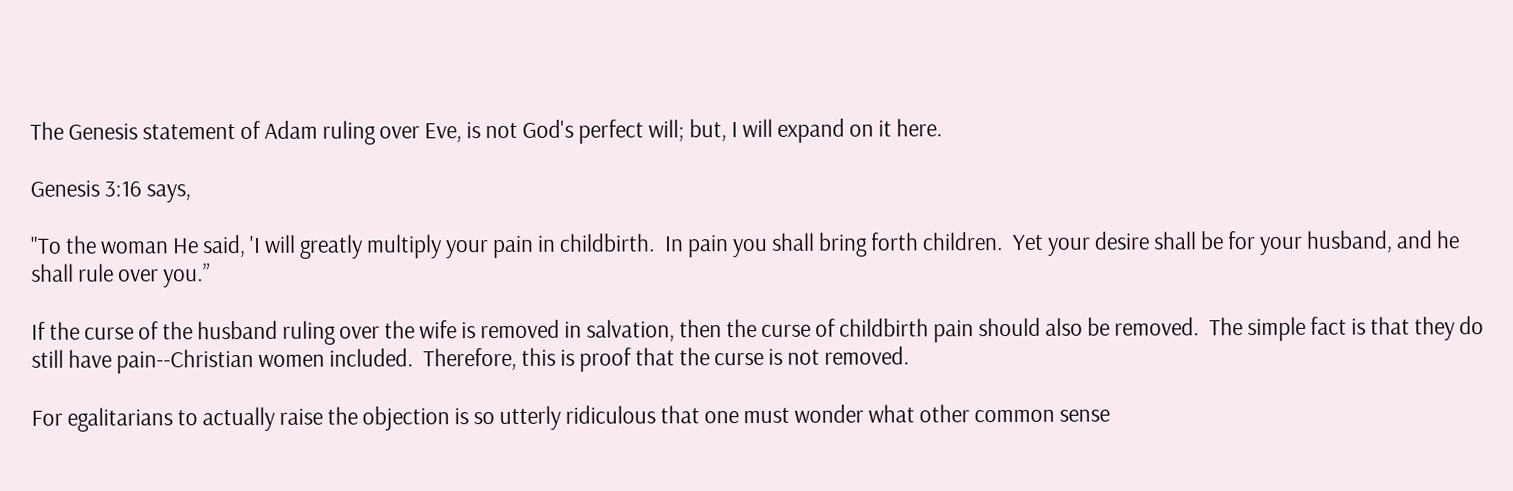The Genesis statement of Adam ruling over Eve, is not God's perfect will; but, I will expand on it here.

Genesis 3:16 says,

"To the woman He said, 'I will greatly multiply your pain in childbirth.  In pain you shall bring forth children.  Yet your desire shall be for your husband, and he shall rule over you.”

If the curse of the husband ruling over the wife is removed in salvation, then the curse of childbirth pain should also be removed.  The simple fact is that they do still have pain--Christian women included.  Therefore, this is proof that the curse is not removed.

For egalitarians to actually raise the objection is so utterly ridiculous that one must wonder what other common sense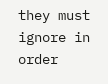they must ignore in order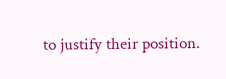to justify their position.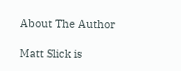About The Author

Matt Slick is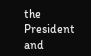the President and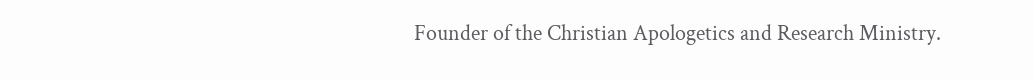Founder of the Christian Apologetics and Research Ministry.